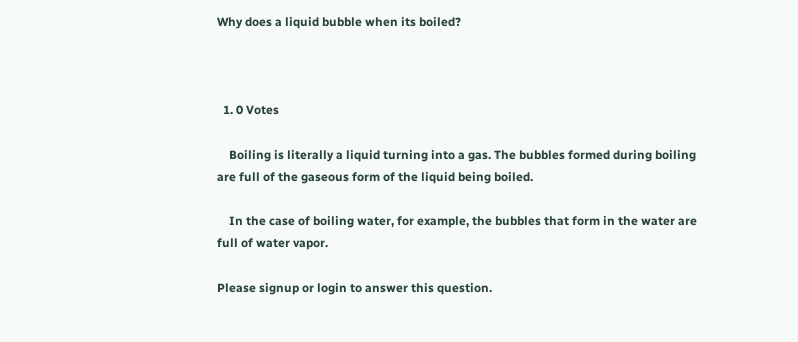Why does a liquid bubble when its boiled?



  1. 0 Votes

    Boiling is literally a liquid turning into a gas. The bubbles formed during boiling are full of the gaseous form of the liquid being boiled.

    In the case of boiling water, for example, the bubbles that form in the water are full of water vapor.

Please signup or login to answer this question.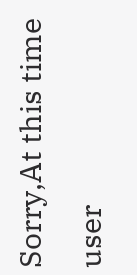Sorry,At this time user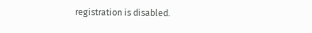registration is disabled.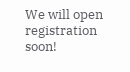We will open registration soon!